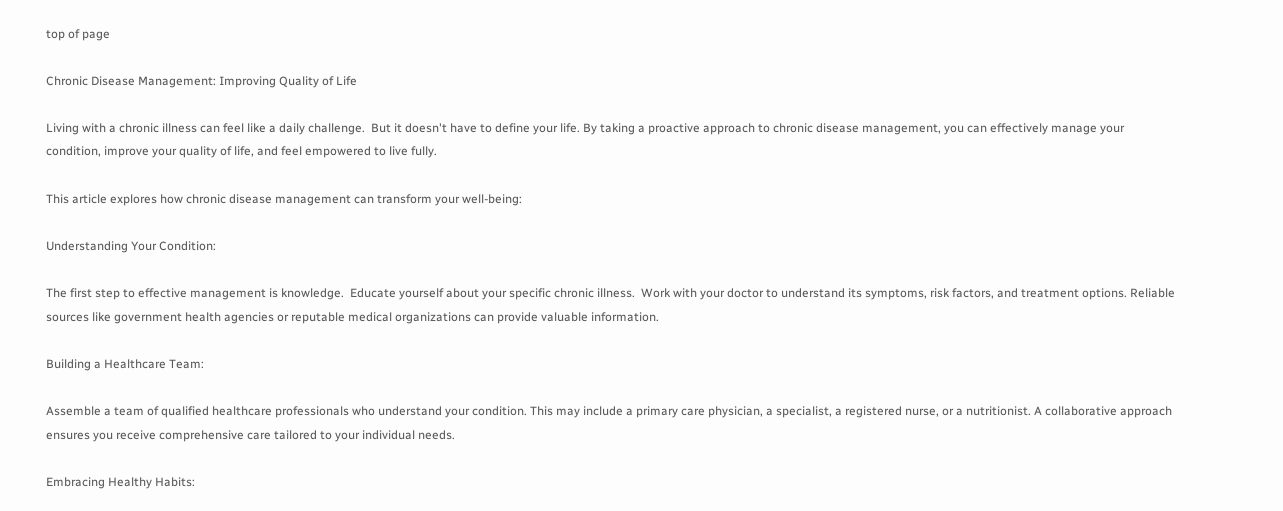top of page

Chronic Disease Management: Improving Quality of Life

Living with a chronic illness can feel like a daily challenge.  But it doesn't have to define your life. By taking a proactive approach to chronic disease management, you can effectively manage your condition, improve your quality of life, and feel empowered to live fully.

This article explores how chronic disease management can transform your well-being:

Understanding Your Condition:

The first step to effective management is knowledge.  Educate yourself about your specific chronic illness.  Work with your doctor to understand its symptoms, risk factors, and treatment options. Reliable sources like government health agencies or reputable medical organizations can provide valuable information.

Building a Healthcare Team:

Assemble a team of qualified healthcare professionals who understand your condition. This may include a primary care physician, a specialist, a registered nurse, or a nutritionist. A collaborative approach ensures you receive comprehensive care tailored to your individual needs.

Embracing Healthy Habits: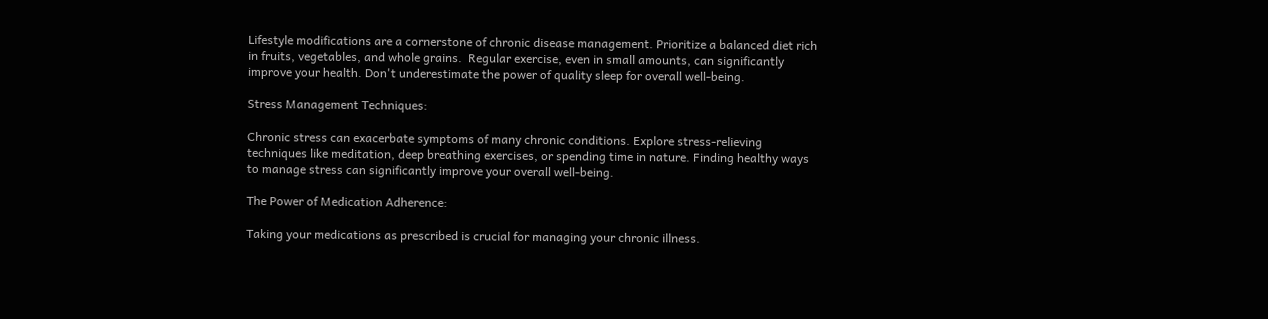Lifestyle modifications are a cornerstone of chronic disease management. Prioritize a balanced diet rich in fruits, vegetables, and whole grains.  Regular exercise, even in small amounts, can significantly improve your health. Don't underestimate the power of quality sleep for overall well-being.

Stress Management Techniques:

Chronic stress can exacerbate symptoms of many chronic conditions. Explore stress-relieving techniques like meditation, deep breathing exercises, or spending time in nature. Finding healthy ways to manage stress can significantly improve your overall well-being.

The Power of Medication Adherence:

Taking your medications as prescribed is crucial for managing your chronic illness.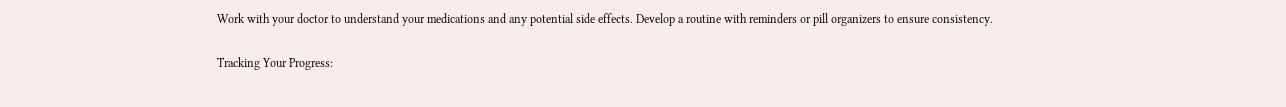Work with your doctor to understand your medications and any potential side effects. Develop a routine with reminders or pill organizers to ensure consistency.

Tracking Your Progress: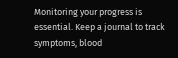Monitoring your progress is essential. Keep a journal to track symptoms, blood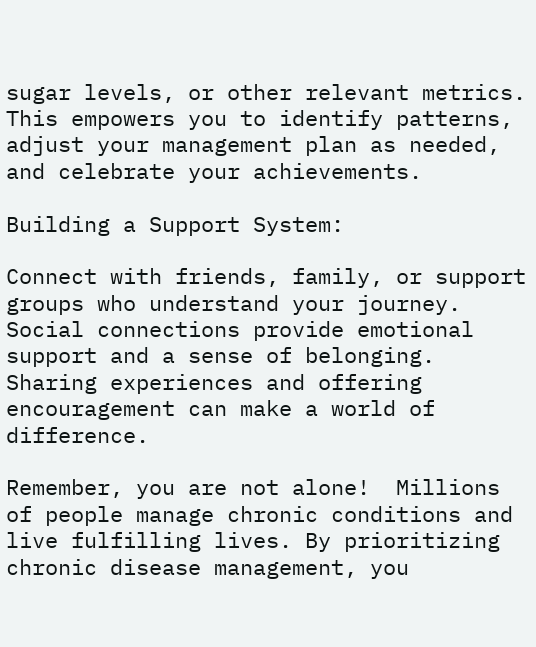sugar levels, or other relevant metrics. This empowers you to identify patterns, adjust your management plan as needed, and celebrate your achievements.

Building a Support System:

Connect with friends, family, or support groups who understand your journey.  Social connections provide emotional support and a sense of belonging. Sharing experiences and offering encouragement can make a world of difference.

Remember, you are not alone!  Millions of people manage chronic conditions and live fulfilling lives. By prioritizing chronic disease management, you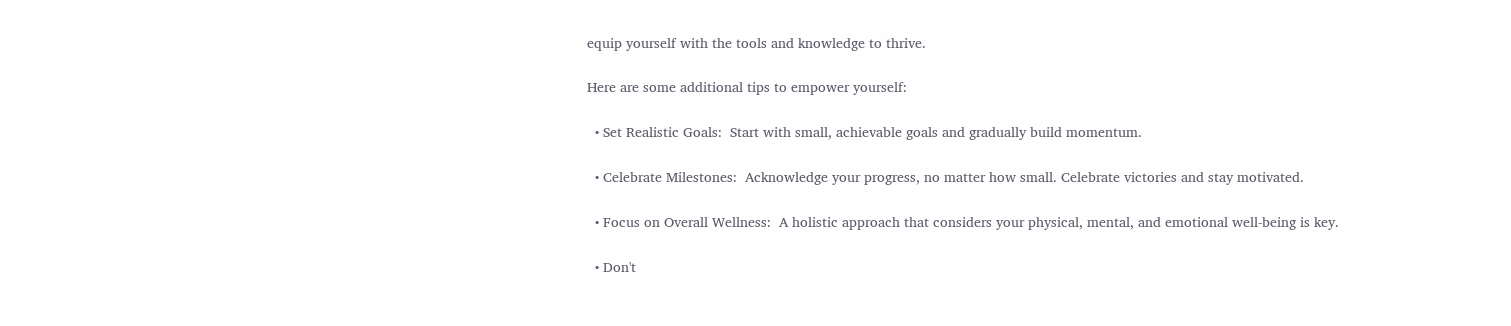equip yourself with the tools and knowledge to thrive.

Here are some additional tips to empower yourself:

  • Set Realistic Goals:  Start with small, achievable goals and gradually build momentum.

  • Celebrate Milestones:  Acknowledge your progress, no matter how small. Celebrate victories and stay motivated.

  • Focus on Overall Wellness:  A holistic approach that considers your physical, mental, and emotional well-being is key.

  • Don't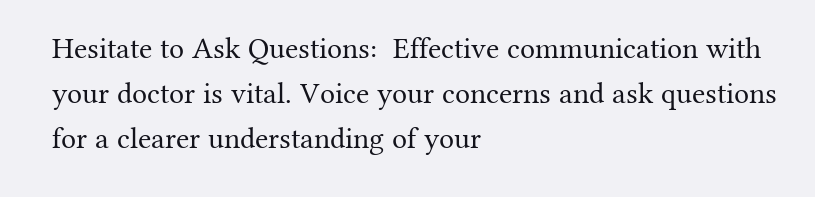Hesitate to Ask Questions:  Effective communication with your doctor is vital. Voice your concerns and ask questions for a clearer understanding of your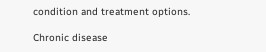condition and treatment options.

Chronic disease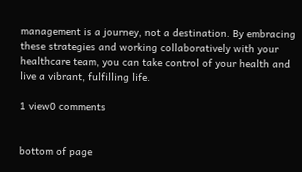management is a journey, not a destination. By embracing these strategies and working collaboratively with your healthcare team, you can take control of your health and live a vibrant, fulfilling life.

1 view0 comments


bottom of page